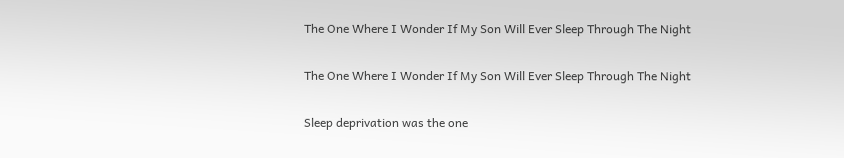The One Where I Wonder If My Son Will Ever Sleep Through The Night

The One Where I Wonder If My Son Will Ever Sleep Through The Night

Sleep deprivation was the one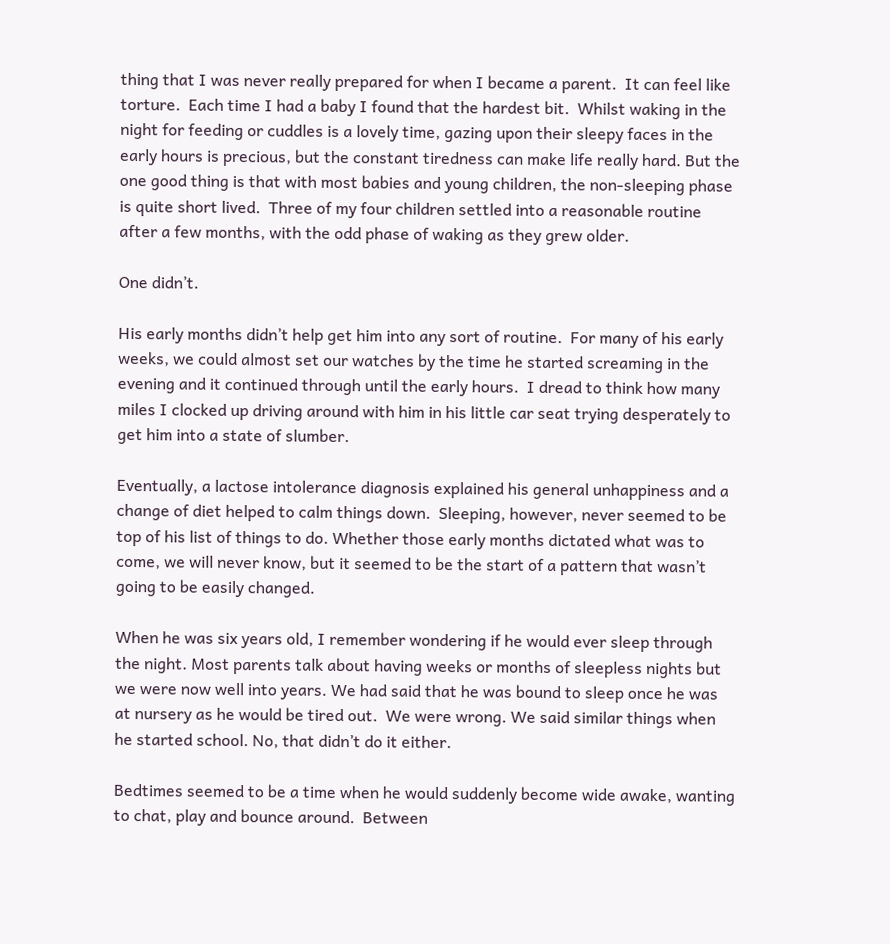thing that I was never really prepared for when I became a parent.  It can feel like torture.  Each time I had a baby I found that the hardest bit.  Whilst waking in the night for feeding or cuddles is a lovely time, gazing upon their sleepy faces in the early hours is precious, but the constant tiredness can make life really hard. But the one good thing is that with most babies and young children, the non-sleeping phase is quite short lived.  Three of my four children settled into a reasonable routine after a few months, with the odd phase of waking as they grew older.

One didn’t.

His early months didn’t help get him into any sort of routine.  For many of his early weeks, we could almost set our watches by the time he started screaming in the evening and it continued through until the early hours.  I dread to think how many miles I clocked up driving around with him in his little car seat trying desperately to get him into a state of slumber.

Eventually, a lactose intolerance diagnosis explained his general unhappiness and a change of diet helped to calm things down.  Sleeping, however, never seemed to be top of his list of things to do. Whether those early months dictated what was to come, we will never know, but it seemed to be the start of a pattern that wasn’t going to be easily changed.

When he was six years old, I remember wondering if he would ever sleep through the night. Most parents talk about having weeks or months of sleepless nights but we were now well into years. We had said that he was bound to sleep once he was at nursery as he would be tired out.  We were wrong. We said similar things when he started school. No, that didn’t do it either.

Bedtimes seemed to be a time when he would suddenly become wide awake, wanting to chat, play and bounce around.  Between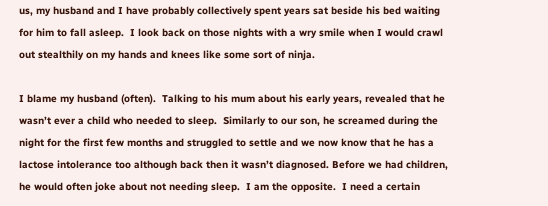us, my husband and I have probably collectively spent years sat beside his bed waiting for him to fall asleep.  I look back on those nights with a wry smile when I would crawl out stealthily on my hands and knees like some sort of ninja.

I blame my husband (often).  Talking to his mum about his early years, revealed that he wasn’t ever a child who needed to sleep.  Similarly to our son, he screamed during the night for the first few months and struggled to settle and we now know that he has a lactose intolerance too although back then it wasn’t diagnosed. Before we had children, he would often joke about not needing sleep.  I am the opposite.  I need a certain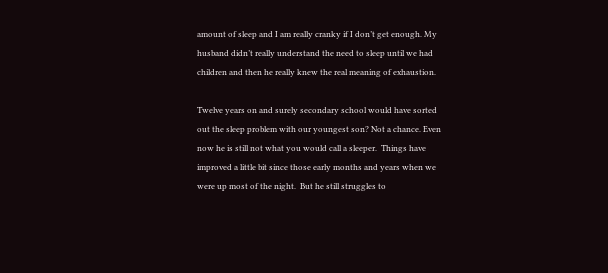amount of sleep and I am really cranky if I don’t get enough. My husband didn’t really understand the need to sleep until we had children and then he really knew the real meaning of exhaustion.

Twelve years on and surely secondary school would have sorted out the sleep problem with our youngest son? Not a chance. Even now he is still not what you would call a sleeper.  Things have improved a little bit since those early months and years when we were up most of the night.  But he still struggles to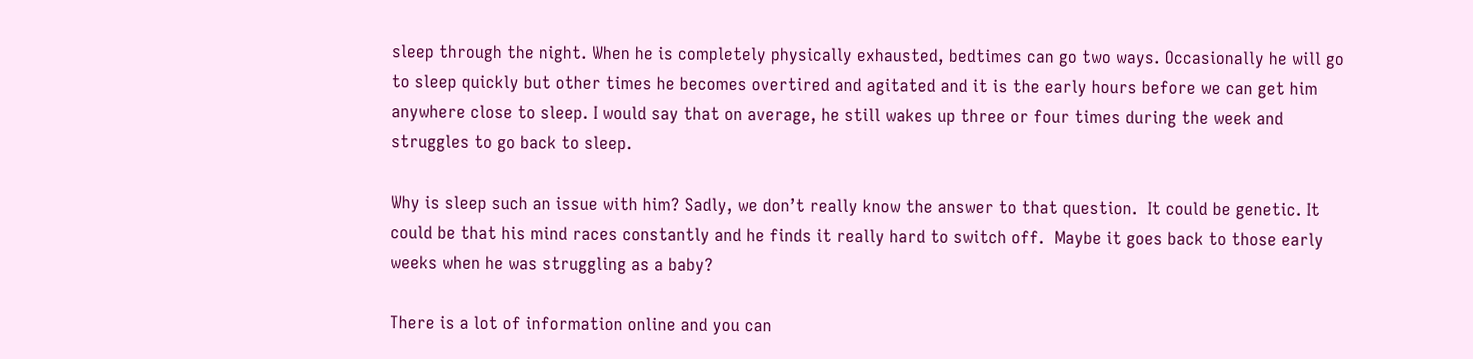sleep through the night. When he is completely physically exhausted, bedtimes can go two ways. Occasionally he will go to sleep quickly but other times he becomes overtired and agitated and it is the early hours before we can get him anywhere close to sleep. I would say that on average, he still wakes up three or four times during the week and struggles to go back to sleep.

Why is sleep such an issue with him? Sadly, we don’t really know the answer to that question.  It could be genetic. It could be that his mind races constantly and he finds it really hard to switch off.  Maybe it goes back to those early weeks when he was struggling as a baby?

There is a lot of information online and you can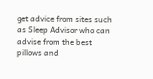get advice from sites such as Sleep Advisor who can advise from the best pillows and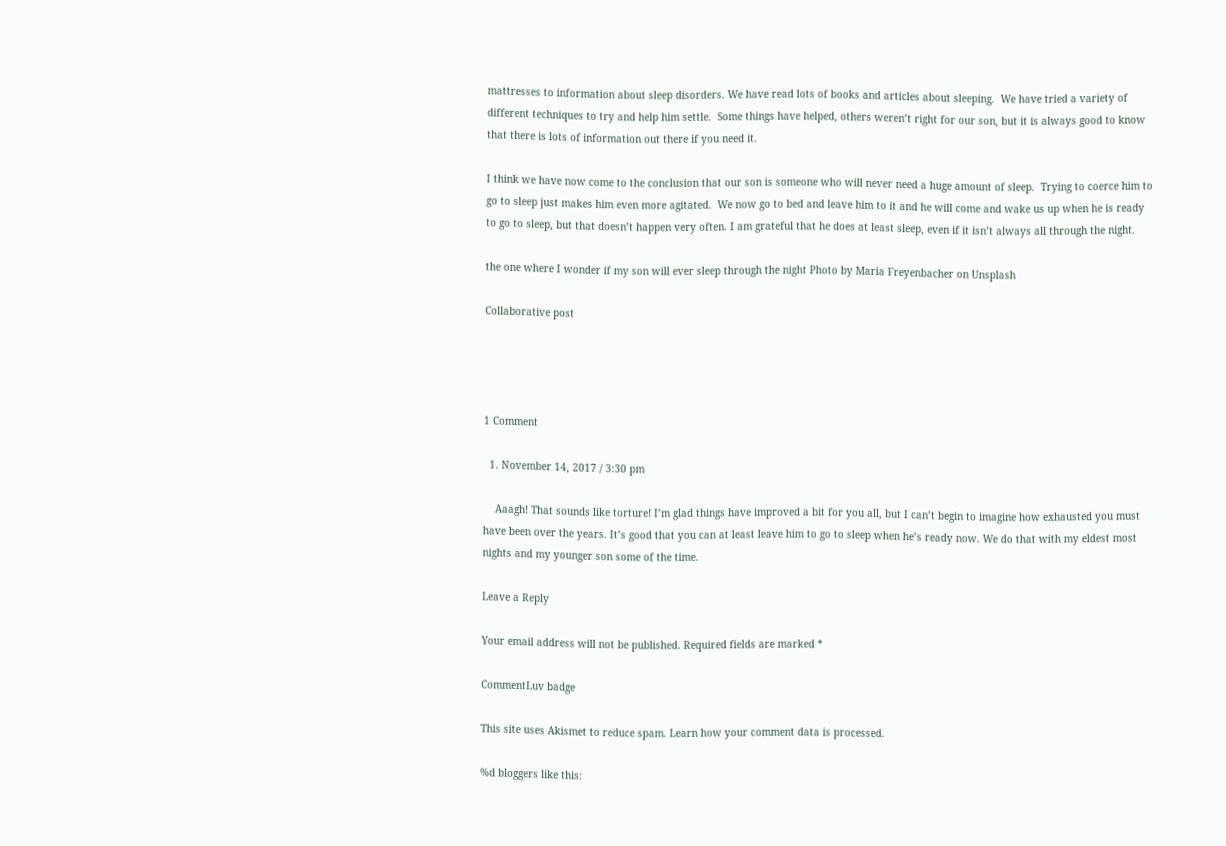mattresses to information about sleep disorders. We have read lots of books and articles about sleeping.  We have tried a variety of different techniques to try and help him settle.  Some things have helped, others weren’t right for our son, but it is always good to know that there is lots of information out there if you need it.

I think we have now come to the conclusion that our son is someone who will never need a huge amount of sleep.  Trying to coerce him to go to sleep just makes him even more agitated.  We now go to bed and leave him to it and he will come and wake us up when he is ready to go to sleep, but that doesn’t happen very often. I am grateful that he does at least sleep, even if it isn’t always all through the night.

the one where I wonder if my son will ever sleep through the night Photo by Maria Freyenbacher on Unsplash

Collaborative post




1 Comment

  1. November 14, 2017 / 3:30 pm

    Aaagh! That sounds like torture! I’m glad things have improved a bit for you all, but I can’t begin to imagine how exhausted you must have been over the years. It’s good that you can at least leave him to go to sleep when he’s ready now. We do that with my eldest most nights and my younger son some of the time.

Leave a Reply

Your email address will not be published. Required fields are marked *

CommentLuv badge

This site uses Akismet to reduce spam. Learn how your comment data is processed.

%d bloggers like this: